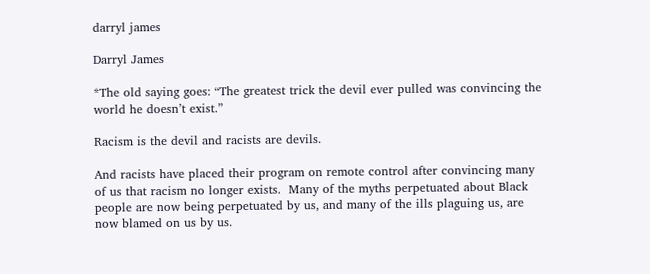darryl james

Darryl James

*The old saying goes: “The greatest trick the devil ever pulled was convincing the world he doesn’t exist.”

Racism is the devil and racists are devils.

And racists have placed their program on remote control after convincing many of us that racism no longer exists.  Many of the myths perpetuated about Black people are now being perpetuated by us, and many of the ills plaguing us, are now blamed on us by us.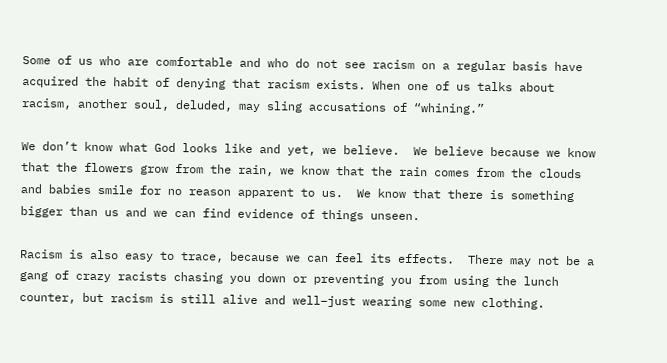Some of us who are comfortable and who do not see racism on a regular basis have acquired the habit of denying that racism exists. When one of us talks about racism, another soul, deluded, may sling accusations of “whining.”

We don’t know what God looks like and yet, we believe.  We believe because we know that the flowers grow from the rain, we know that the rain comes from the clouds and babies smile for no reason apparent to us.  We know that there is something bigger than us and we can find evidence of things unseen.

Racism is also easy to trace, because we can feel its effects.  There may not be a gang of crazy racists chasing you down or preventing you from using the lunch counter, but racism is still alive and well–just wearing some new clothing.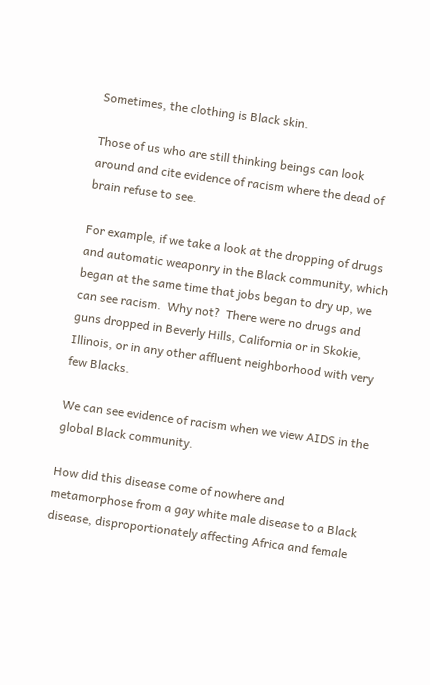Sometimes, the clothing is Black skin.

Those of us who are still thinking beings can look around and cite evidence of racism where the dead of brain refuse to see.

For example, if we take a look at the dropping of drugs and automatic weaponry in the Black community, which began at the same time that jobs began to dry up, we can see racism.  Why not?  There were no drugs and guns dropped in Beverly Hills, California or in Skokie, Illinois, or in any other affluent neighborhood with very few Blacks.

We can see evidence of racism when we view AIDS in the global Black community.

How did this disease come of nowhere and metamorphose from a gay white male disease to a Black disease, disproportionately affecting Africa and female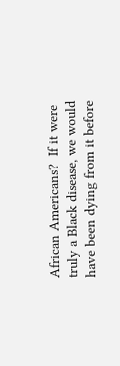African Americans?  If it were truly a Black disease, we would have been dying from it before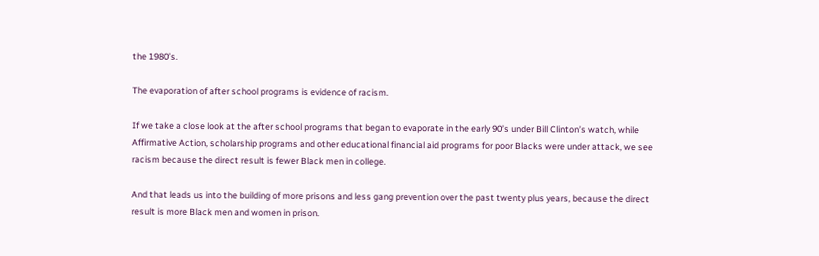the 1980’s.

The evaporation of after school programs is evidence of racism.

If we take a close look at the after school programs that began to evaporate in the early 90’s under Bill Clinton’s watch, while Affirmative Action, scholarship programs and other educational financial aid programs for poor Blacks were under attack, we see racism because the direct result is fewer Black men in college.

And that leads us into the building of more prisons and less gang prevention over the past twenty plus years, because the direct result is more Black men and women in prison.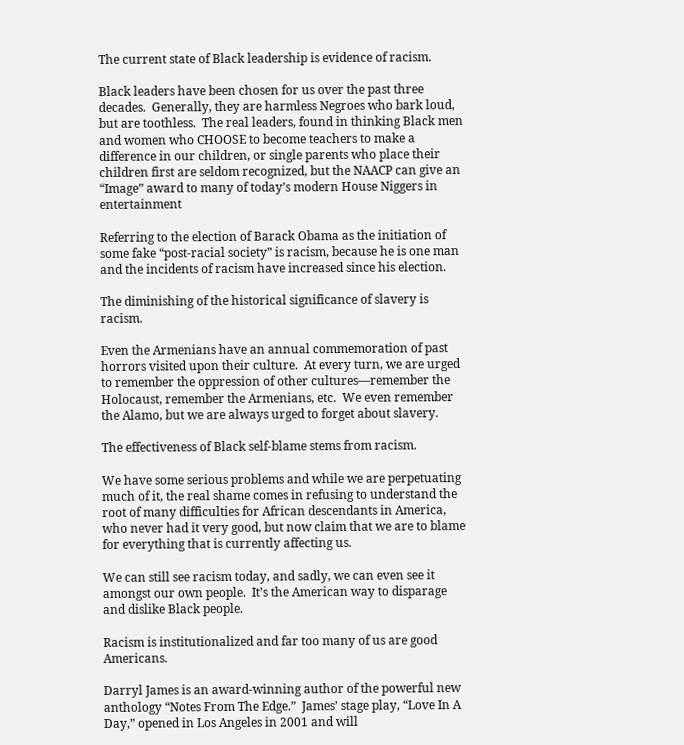The current state of Black leadership is evidence of racism.

Black leaders have been chosen for us over the past three decades.  Generally, they are harmless Negroes who bark loud, but are toothless.  The real leaders, found in thinking Black men and women who CHOOSE to become teachers to make a difference in our children, or single parents who place their children first are seldom recognized, but the NAACP can give an “Image” award to many of today’s modern House Niggers in entertainment

Referring to the election of Barack Obama as the initiation of some fake “post-racial society” is racism, because he is one man and the incidents of racism have increased since his election.

The diminishing of the historical significance of slavery is racism.

Even the Armenians have an annual commemoration of past horrors visited upon their culture.  At every turn, we are urged to remember the oppression of other cultures—remember the Holocaust, remember the Armenians, etc.  We even remember the Alamo, but we are always urged to forget about slavery.

The effectiveness of Black self-blame stems from racism.

We have some serious problems and while we are perpetuating much of it, the real shame comes in refusing to understand the root of many difficulties for African descendants in America, who never had it very good, but now claim that we are to blame for everything that is currently affecting us.

We can still see racism today, and sadly, we can even see it amongst our own people.  It’s the American way to disparage and dislike Black people.

Racism is institutionalized and far too many of us are good Americans.

Darryl James is an award-winning author of the powerful new anthology “Notes From The Edge.”  James’ stage play, “Love In A Day,” opened in Los Angeles in 2001 and will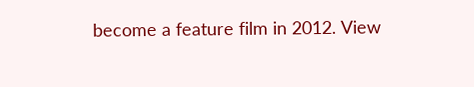become a feature film in 2012. View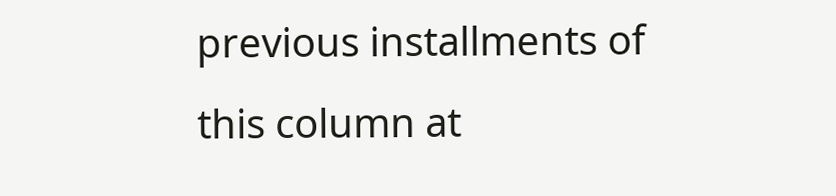previous installments of this column at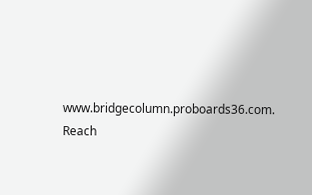www.bridgecolumn.proboards36.com. Reach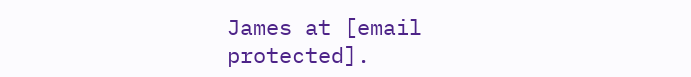James at [email protected].